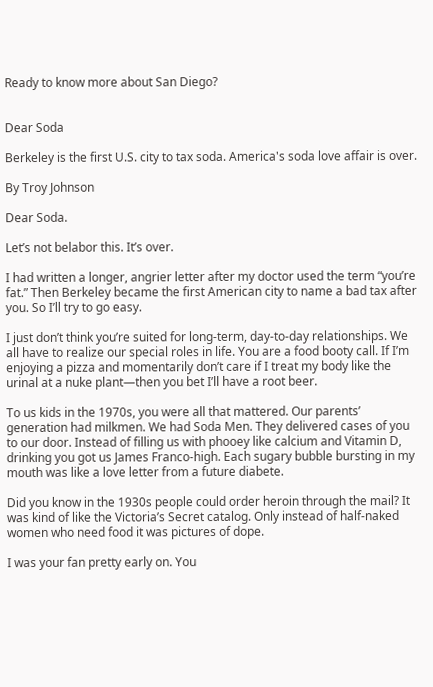Ready to know more about San Diego?


Dear Soda

Berkeley is the first U.S. city to tax soda. America's soda love affair is over.

By Troy Johnson

Dear Soda.

Let’s not belabor this. It’s over.

I had written a longer, angrier letter after my doctor used the term “you’re fat.” Then Berkeley became the first American city to name a bad tax after you. So I’ll try to go easy.

I just don’t think you’re suited for long-term, day-to-day relationships. We all have to realize our special roles in life. You are a food booty call. If I’m enjoying a pizza and momentarily don’t care if I treat my body like the urinal at a nuke plant—then you bet I’ll have a root beer.

To us kids in the 1970s, you were all that mattered. Our parents’ generation had milkmen. We had Soda Men. They delivered cases of you to our door. Instead of filling us with phooey like calcium and Vitamin D, drinking you got us James Franco-high. Each sugary bubble bursting in my mouth was like a love letter from a future diabete.

Did you know in the 1930s people could order heroin through the mail? It was kind of like the Victoria’s Secret catalog. Only instead of half-naked women who need food it was pictures of dope.

I was your fan pretty early on. You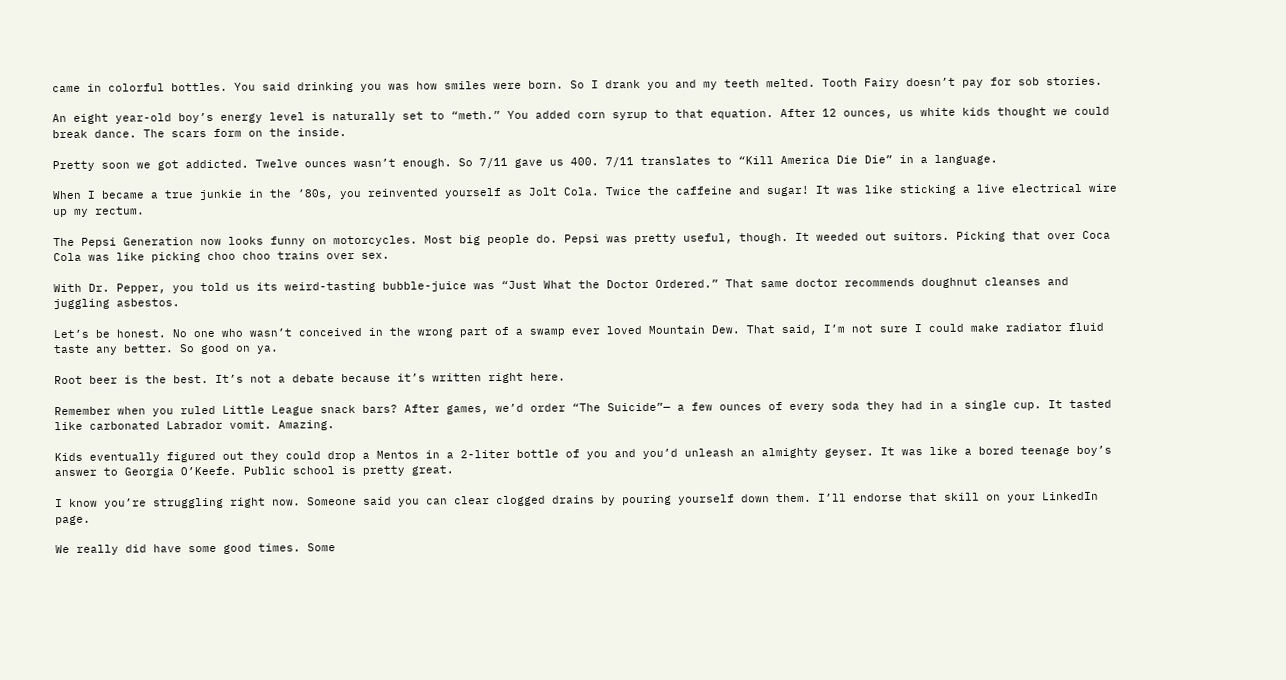came in colorful bottles. You said drinking you was how smiles were born. So I drank you and my teeth melted. Tooth Fairy doesn’t pay for sob stories.

An eight year-old boy’s energy level is naturally set to “meth.” You added corn syrup to that equation. After 12 ounces, us white kids thought we could break dance. The scars form on the inside.

Pretty soon we got addicted. Twelve ounces wasn’t enough. So 7/11 gave us 400. 7/11 translates to “Kill America Die Die” in a language.

When I became a true junkie in the ’80s, you reinvented yourself as Jolt Cola. Twice the caffeine and sugar! It was like sticking a live electrical wire up my rectum.

The Pepsi Generation now looks funny on motorcycles. Most big people do. Pepsi was pretty useful, though. It weeded out suitors. Picking that over Coca Cola was like picking choo choo trains over sex.

With Dr. Pepper, you told us its weird-tasting bubble-juice was “Just What the Doctor Ordered.” That same doctor recommends doughnut cleanses and juggling asbestos.

Let’s be honest. No one who wasn’t conceived in the wrong part of a swamp ever loved Mountain Dew. That said, I’m not sure I could make radiator fluid taste any better. So good on ya.

Root beer is the best. It’s not a debate because it’s written right here.

Remember when you ruled Little League snack bars? After games, we’d order “The Suicide”— a few ounces of every soda they had in a single cup. It tasted like carbonated Labrador vomit. Amazing.

Kids eventually figured out they could drop a Mentos in a 2-liter bottle of you and you’d unleash an almighty geyser. It was like a bored teenage boy’s answer to Georgia O’Keefe. Public school is pretty great.

I know you’re struggling right now. Someone said you can clear clogged drains by pouring yourself down them. I’ll endorse that skill on your LinkedIn page.

We really did have some good times. Some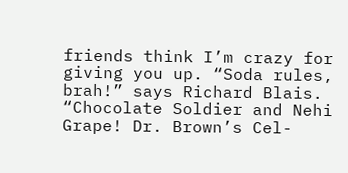friends think I’m crazy for giving you up. “Soda rules, brah!” says Richard Blais. “Chocolate Soldier and Nehi Grape! Dr. Brown’s Cel-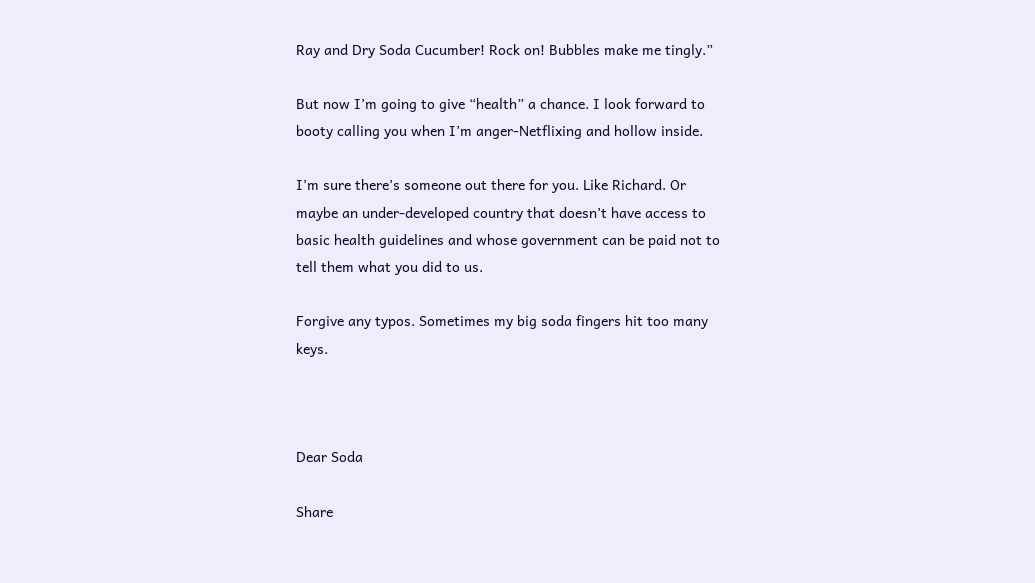Ray and Dry Soda Cucumber! Rock on! Bubbles make me tingly.”

But now I’m going to give “health” a chance. I look forward to booty calling you when I’m anger-Netflixing and hollow inside.

I’m sure there’s someone out there for you. Like Richard. Or maybe an under-developed country that doesn’t have access to basic health guidelines and whose government can be paid not to tell them what you did to us.

Forgive any typos. Sometimes my big soda fingers hit too many keys.



Dear Soda

Share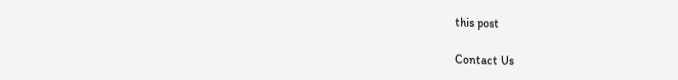this post

Contact Us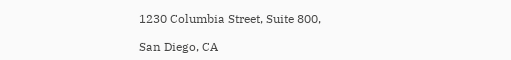1230 Columbia Street, Suite 800,

San Diego, CA